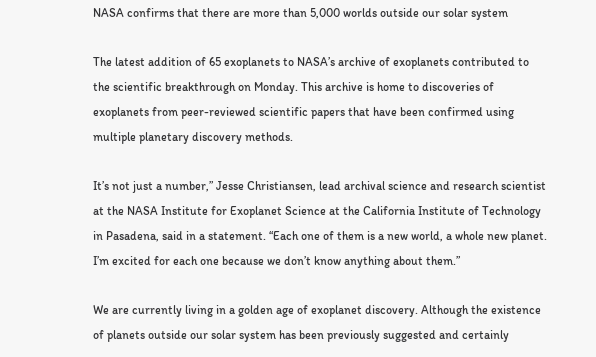NASA confirms that there are more than 5,000 worlds outside our solar system

The latest addition of 65 exoplanets to NASA’s archive of exoplanets contributed to the scientific breakthrough on Monday. This archive is home to discoveries of exoplanets from peer-reviewed scientific papers that have been confirmed using multiple planetary discovery methods.

It’s not just a number,” Jesse Christiansen, lead archival science and research scientist at the NASA Institute for Exoplanet Science at the California Institute of Technology in Pasadena, said in a statement. “Each one of them is a new world, a whole new planet. I’m excited for each one because we don’t know anything about them.”

We are currently living in a golden age of exoplanet discovery. Although the existence of planets outside our solar system has been previously suggested and certainly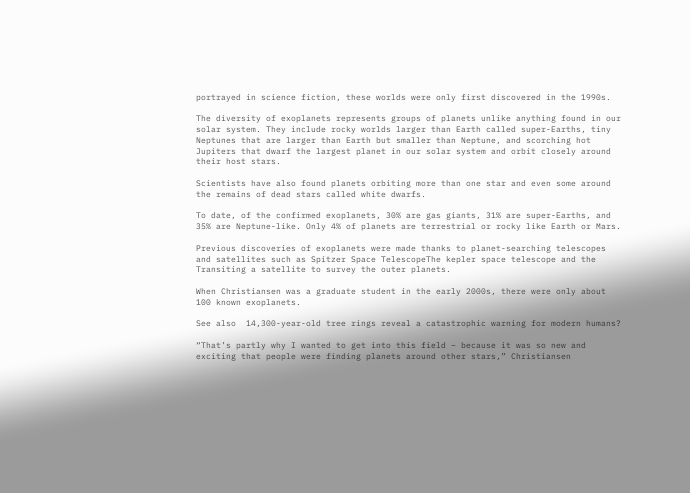portrayed in science fiction, these worlds were only first discovered in the 1990s.

The diversity of exoplanets represents groups of planets unlike anything found in our solar system. They include rocky worlds larger than Earth called super-Earths, tiny Neptunes that are larger than Earth but smaller than Neptune, and scorching hot Jupiters that dwarf the largest planet in our solar system and orbit closely around their host stars.

Scientists have also found planets orbiting more than one star and even some around the remains of dead stars called white dwarfs.

To date, of the confirmed exoplanets, 30% are gas giants, 31% are super-Earths, and 35% are Neptune-like. Only 4% of planets are terrestrial or rocky like Earth or Mars.

Previous discoveries of exoplanets were made thanks to planet-searching telescopes and satellites such as Spitzer Space TelescopeThe kepler space telescope and the Transiting a satellite to survey the outer planets.

When Christiansen was a graduate student in the early 2000s, there were only about 100 known exoplanets.

See also  14,300-year-old tree rings reveal a catastrophic warning for modern humans?

“That’s partly why I wanted to get into this field – because it was so new and exciting that people were finding planets around other stars,” Christiansen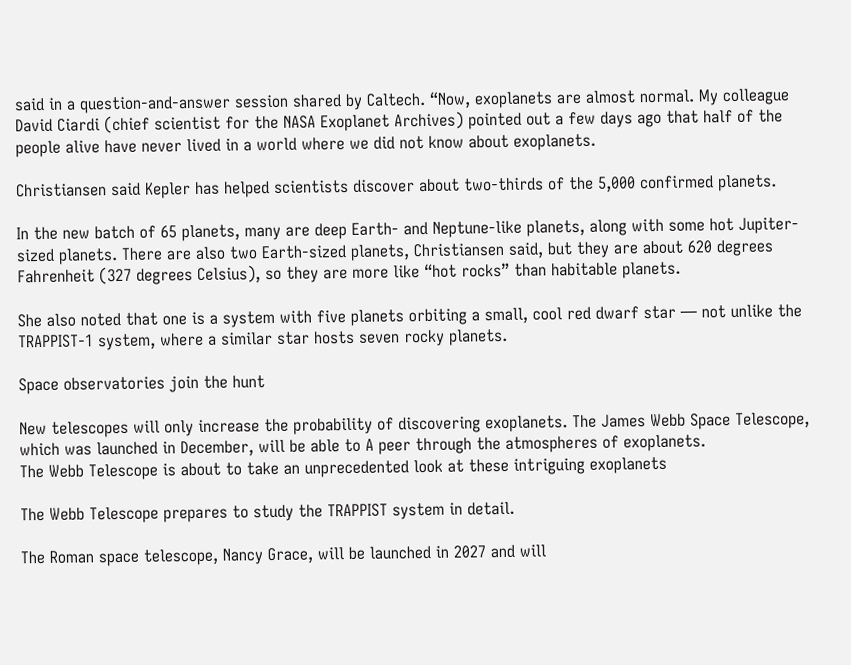said in a question-and-answer session shared by Caltech. “Now, exoplanets are almost normal. My colleague David Ciardi (chief scientist for the NASA Exoplanet Archives) pointed out a few days ago that half of the people alive have never lived in a world where we did not know about exoplanets.

Christiansen said Kepler has helped scientists discover about two-thirds of the 5,000 confirmed planets.

In the new batch of 65 planets, many are deep Earth- and Neptune-like planets, along with some hot Jupiter-sized planets. There are also two Earth-sized planets, Christiansen said, but they are about 620 degrees Fahrenheit (327 degrees Celsius), so they are more like “hot rocks” than habitable planets.

She also noted that one is a system with five planets orbiting a small, cool red dwarf star — not unlike the TRAPPIST-1 system, where a similar star hosts seven rocky planets.

Space observatories join the hunt

New telescopes will only increase the probability of discovering exoplanets. The James Webb Space Telescope, which was launched in December, will be able to A peer through the atmospheres of exoplanets.
The Webb Telescope is about to take an unprecedented look at these intriguing exoplanets

The Webb Telescope prepares to study the TRAPPIST system in detail.

The Roman space telescope, Nancy Grace, will be launched in 2027 and will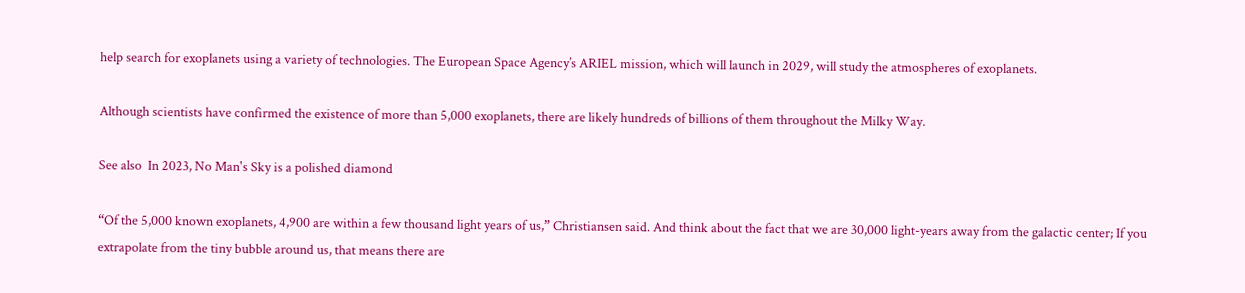help search for exoplanets using a variety of technologies. The European Space Agency’s ARIEL mission, which will launch in 2029, will study the atmospheres of exoplanets.

Although scientists have confirmed the existence of more than 5,000 exoplanets, there are likely hundreds of billions of them throughout the Milky Way.

See also  In 2023, No Man's Sky is a polished diamond

“Of the 5,000 known exoplanets, 4,900 are within a few thousand light years of us,” Christiansen said. And think about the fact that we are 30,000 light-years away from the galactic center; If you extrapolate from the tiny bubble around us, that means there are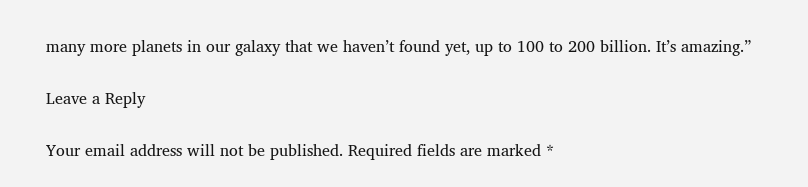many more planets in our galaxy that we haven’t found yet, up to 100 to 200 billion. It’s amazing.”

Leave a Reply

Your email address will not be published. Required fields are marked *